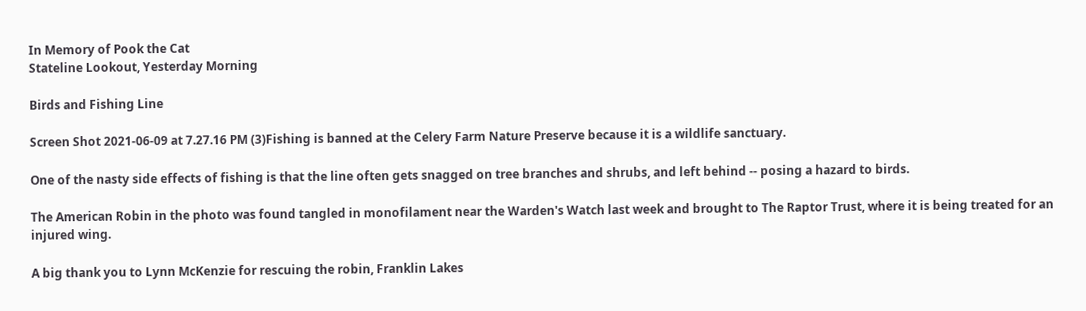In Memory of Pook the Cat
Stateline Lookout, Yesterday Morning

Birds and Fishing Line

Screen Shot 2021-06-09 at 7.27.16 PM (3)Fishing is banned at the Celery Farm Nature Preserve because it is a wildlife sanctuary.

One of the nasty side effects of fishing is that the line often gets snagged on tree branches and shrubs, and left behind -- posing a hazard to birds.

The American Robin in the photo was found tangled in monofilament near the Warden's Watch last week and brought to The Raptor Trust, where it is being treated for an injured wing.

A big thank you to Lynn McKenzie for rescuing the robin, Franklin Lakes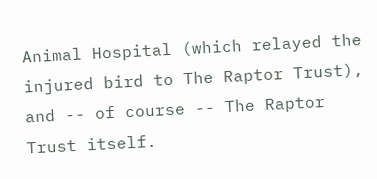Animal Hospital (which relayed the injured bird to The Raptor Trust), and -- of course -- The Raptor Trust itself.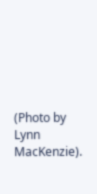(Photo by Lynn MacKenzie).